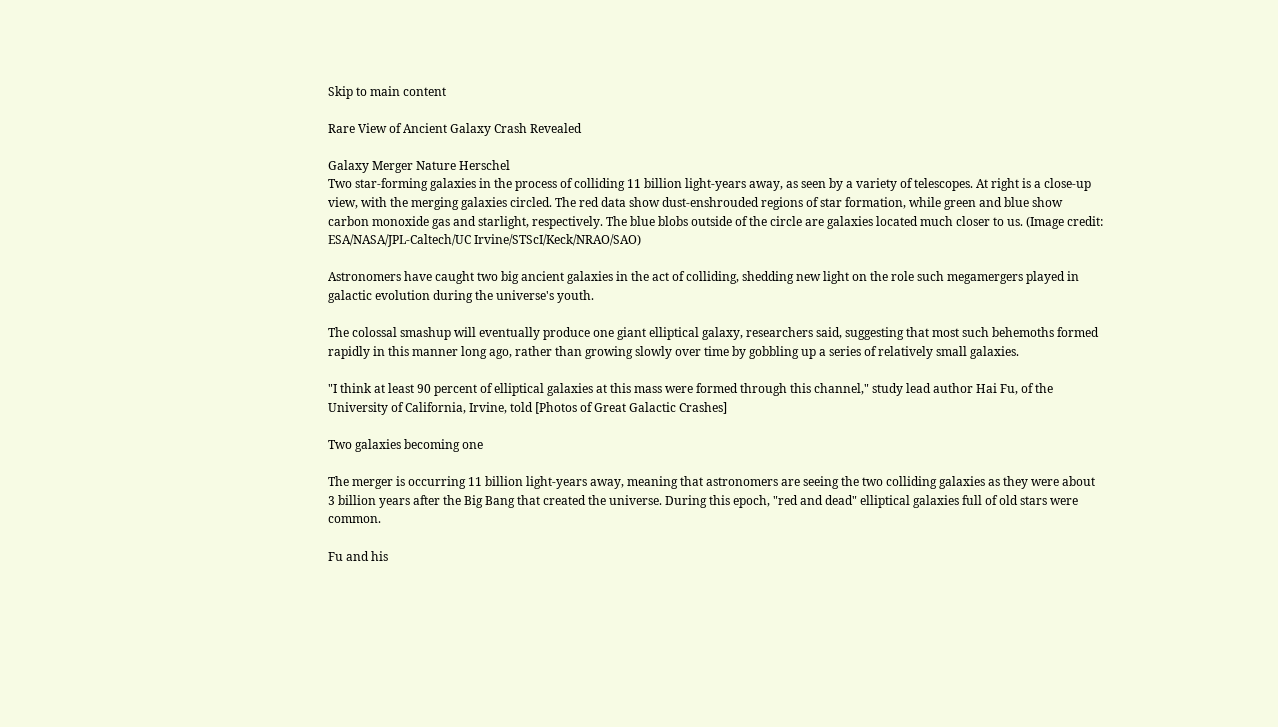Skip to main content

Rare View of Ancient Galaxy Crash Revealed

Galaxy Merger Nature Herschel
Two star-forming galaxies in the process of colliding 11 billion light-years away, as seen by a variety of telescopes. At right is a close-up view, with the merging galaxies circled. The red data show dust-enshrouded regions of star formation, while green and blue show carbon monoxide gas and starlight, respectively. The blue blobs outside of the circle are galaxies located much closer to us. (Image credit: ESA/NASA/JPL-Caltech/UC Irvine/STScI/Keck/NRAO/SAO)

Astronomers have caught two big ancient galaxies in the act of colliding, shedding new light on the role such megamergers played in galactic evolution during the universe's youth.

The colossal smashup will eventually produce one giant elliptical galaxy, researchers said, suggesting that most such behemoths formed rapidly in this manner long ago, rather than growing slowly over time by gobbling up a series of relatively small galaxies.

"I think at least 90 percent of elliptical galaxies at this mass were formed through this channel," study lead author Hai Fu, of the University of California, Irvine, told [Photos of Great Galactic Crashes]

Two galaxies becoming one

The merger is occurring 11 billion light-years away, meaning that astronomers are seeing the two colliding galaxies as they were about 3 billion years after the Big Bang that created the universe. During this epoch, "red and dead" elliptical galaxies full of old stars were common.

Fu and his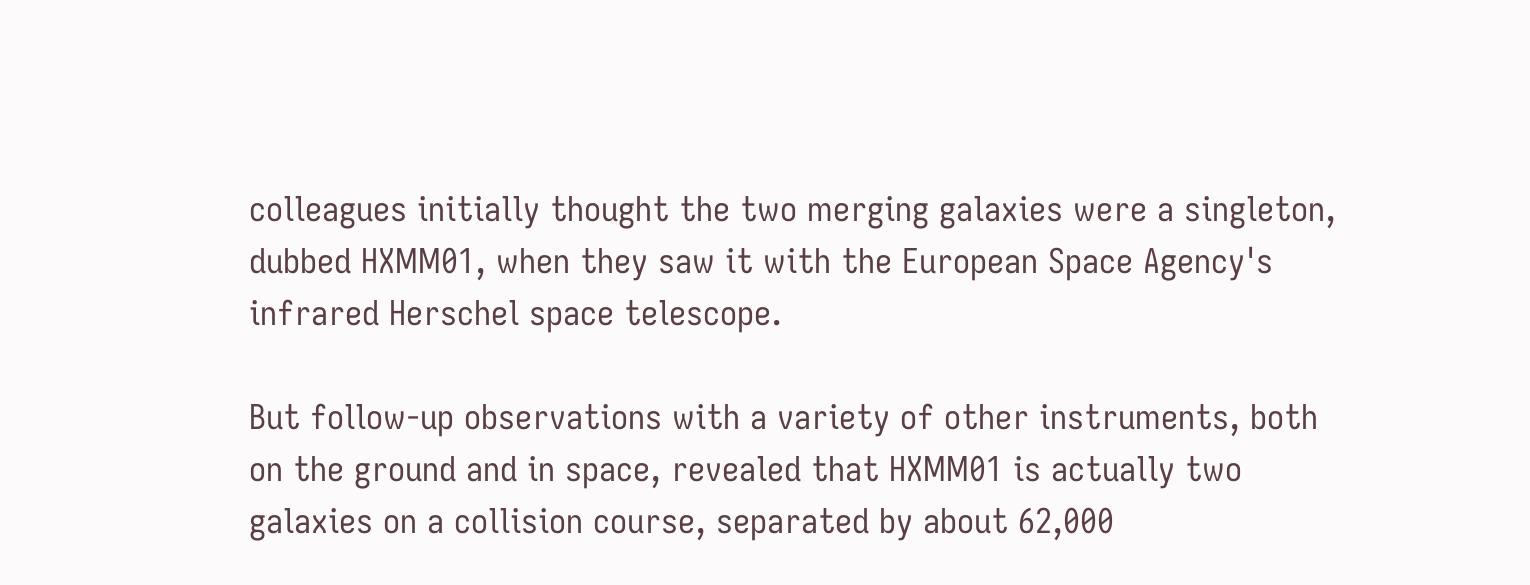colleagues initially thought the two merging galaxies were a singleton, dubbed HXMM01, when they saw it with the European Space Agency's infrared Herschel space telescope.

But follow-up observations with a variety of other instruments, both on the ground and in space, revealed that HXMM01 is actually two galaxies on a collision course, separated by about 62,000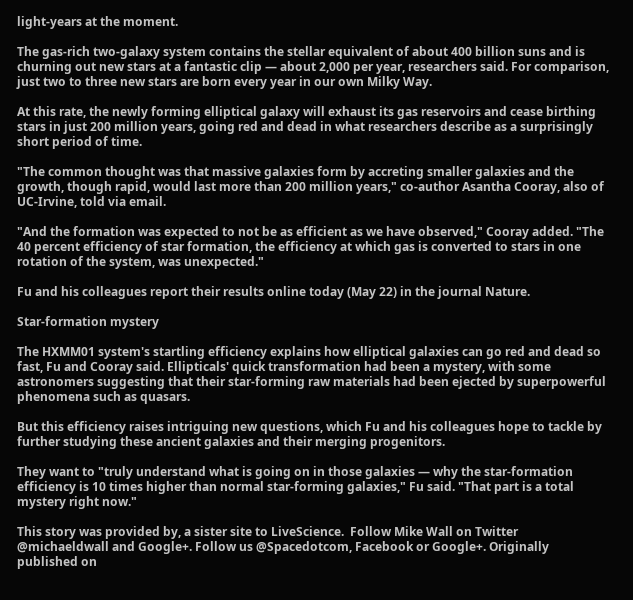light-years at the moment.

The gas-rich two-galaxy system contains the stellar equivalent of about 400 billion suns and is churning out new stars at a fantastic clip — about 2,000 per year, researchers said. For comparison, just two to three new stars are born every year in our own Milky Way.

At this rate, the newly forming elliptical galaxy will exhaust its gas reservoirs and cease birthing stars in just 200 million years, going red and dead in what researchers describe as a surprisingly short period of time.

"The common thought was that massive galaxies form by accreting smaller galaxies and the growth, though rapid, would last more than 200 million years," co-author Asantha Cooray, also of UC-Irvine, told via email.

"And the formation was expected to not be as efficient as we have observed," Cooray added. "The 40 percent efficiency of star formation, the efficiency at which gas is converted to stars in one rotation of the system, was unexpected."

Fu and his colleagues report their results online today (May 22) in the journal Nature.

Star-formation mystery

The HXMM01 system's startling efficiency explains how elliptical galaxies can go red and dead so fast, Fu and Cooray said. Ellipticals' quick transformation had been a mystery, with some astronomers suggesting that their star-forming raw materials had been ejected by superpowerful phenomena such as quasars.

But this efficiency raises intriguing new questions, which Fu and his colleagues hope to tackle by further studying these ancient galaxies and their merging progenitors.

They want to "truly understand what is going on in those galaxies — why the star-formation efficiency is 10 times higher than normal star-forming galaxies," Fu said. "That part is a total mystery right now."

This story was provided by, a sister site to LiveScience.  Follow Mike Wall on Twitter @michaeldwall and Google+. Follow us @Spacedotcom, Facebook or Google+. Originally published on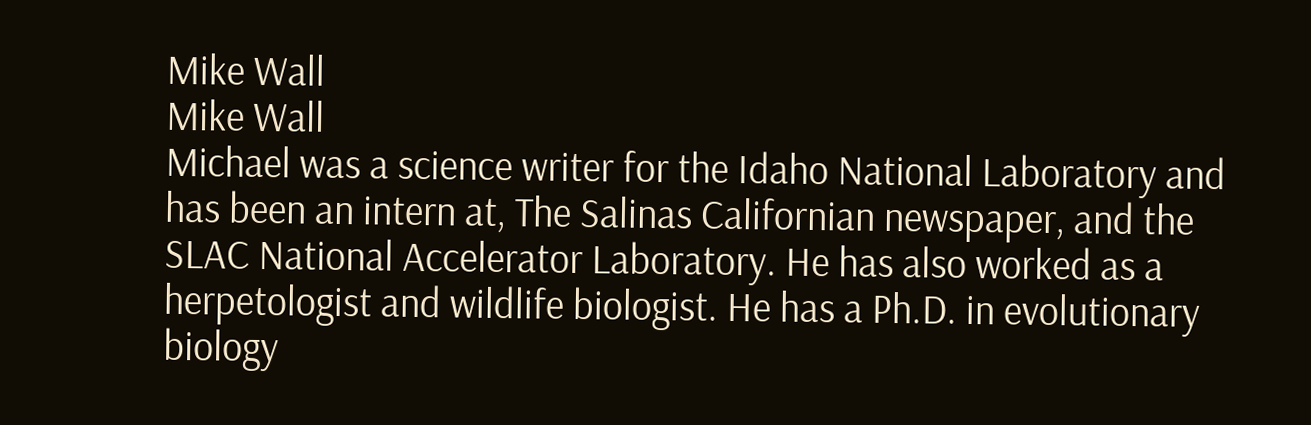Mike Wall
Mike Wall
Michael was a science writer for the Idaho National Laboratory and has been an intern at, The Salinas Californian newspaper, and the SLAC National Accelerator Laboratory. He has also worked as a herpetologist and wildlife biologist. He has a Ph.D. in evolutionary biology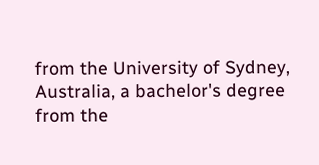from the University of Sydney, Australia, a bachelor's degree from the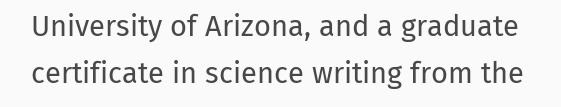University of Arizona, and a graduate certificate in science writing from the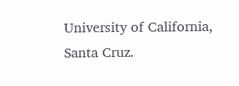University of California, Santa Cruz.